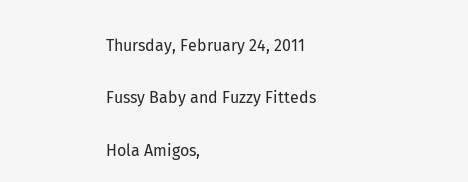Thursday, February 24, 2011

Fussy Baby and Fuzzy Fitteds

Hola Amigos,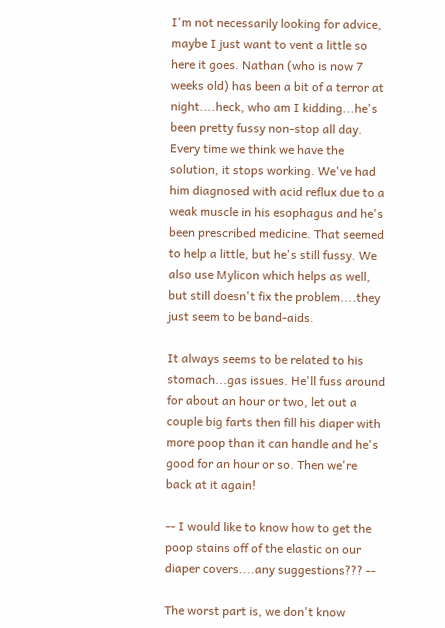I'm not necessarily looking for advice, maybe I just want to vent a little so here it goes. Nathan (who is now 7 weeks old) has been a bit of a terror at night....heck, who am I kidding...he's been pretty fussy non-stop all day. Every time we think we have the solution, it stops working. We've had him diagnosed with acid reflux due to a weak muscle in his esophagus and he's been prescribed medicine. That seemed to help a little, but he's still fussy. We also use Mylicon which helps as well, but still doesn't fix the problem....they just seem to be band-aids.

It always seems to be related to his stomach...gas issues. He'll fuss around for about an hour or two, let out a couple big farts then fill his diaper with more poop than it can handle and he's good for an hour or so. Then we're back at it again!

-- I would like to know how to get the poop stains off of the elastic on our diaper covers....any suggestions??? --

The worst part is, we don't know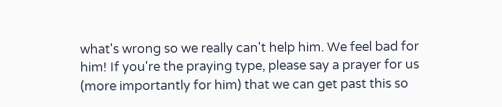what's wrong so we really can't help him. We feel bad for him! If you're the praying type, please say a prayer for us (more importantly for him) that we can get past this so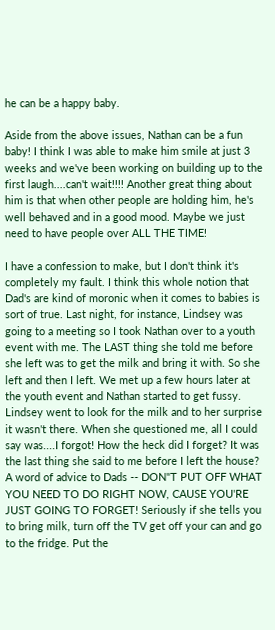he can be a happy baby.

Aside from the above issues, Nathan can be a fun baby! I think I was able to make him smile at just 3 weeks and we've been working on building up to the first laugh....can't wait!!!! Another great thing about him is that when other people are holding him, he's well behaved and in a good mood. Maybe we just need to have people over ALL THE TIME!

I have a confession to make, but I don't think it's completely my fault. I think this whole notion that Dad's are kind of moronic when it comes to babies is sort of true. Last night, for instance, Lindsey was going to a meeting so I took Nathan over to a youth event with me. The LAST thing she told me before she left was to get the milk and bring it with. So she left and then I left. We met up a few hours later at the youth event and Nathan started to get fussy. Lindsey went to look for the milk and to her surprise it wasn't there. When she questioned me, all I could say was....I forgot! How the heck did I forget? It was the last thing she said to me before I left the house? A word of advice to Dads -- DON"T PUT OFF WHAT YOU NEED TO DO RIGHT NOW, CAUSE YOU'RE JUST GOING TO FORGET! Seriously if she tells you to bring milk, turn off the TV get off your can and go to the fridge. Put the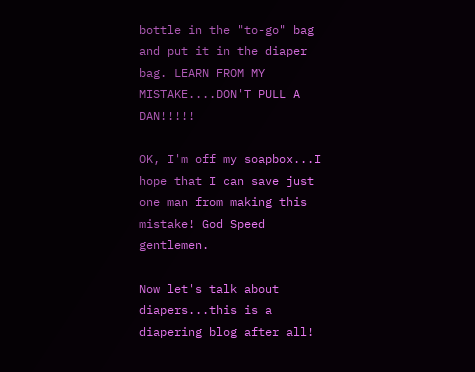bottle in the "to-go" bag and put it in the diaper bag. LEARN FROM MY MISTAKE....DON'T PULL A DAN!!!!!

OK, I'm off my soapbox...I hope that I can save just one man from making this mistake! God Speed gentlemen.

Now let's talk about diapers...this is a diapering blog after all!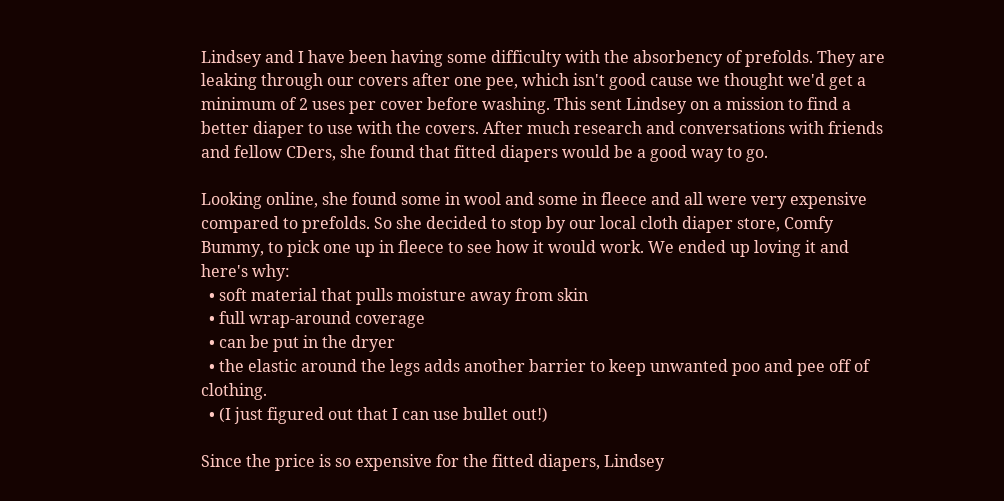Lindsey and I have been having some difficulty with the absorbency of prefolds. They are leaking through our covers after one pee, which isn't good cause we thought we'd get a minimum of 2 uses per cover before washing. This sent Lindsey on a mission to find a better diaper to use with the covers. After much research and conversations with friends and fellow CDers, she found that fitted diapers would be a good way to go.

Looking online, she found some in wool and some in fleece and all were very expensive compared to prefolds. So she decided to stop by our local cloth diaper store, Comfy Bummy, to pick one up in fleece to see how it would work. We ended up loving it and here's why:
  • soft material that pulls moisture away from skin
  • full wrap-around coverage
  • can be put in the dryer
  • the elastic around the legs adds another barrier to keep unwanted poo and pee off of clothing.
  • (I just figured out that I can use bullet out!)

Since the price is so expensive for the fitted diapers, Lindsey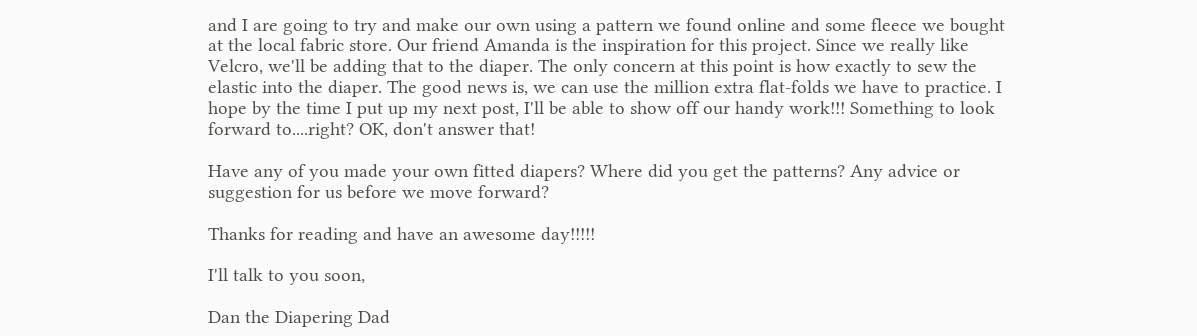and I are going to try and make our own using a pattern we found online and some fleece we bought at the local fabric store. Our friend Amanda is the inspiration for this project. Since we really like Velcro, we'll be adding that to the diaper. The only concern at this point is how exactly to sew the elastic into the diaper. The good news is, we can use the million extra flat-folds we have to practice. I hope by the time I put up my next post, I'll be able to show off our handy work!!! Something to look forward to....right? OK, don't answer that!

Have any of you made your own fitted diapers? Where did you get the patterns? Any advice or suggestion for us before we move forward?

Thanks for reading and have an awesome day!!!!!

I'll talk to you soon,

Dan the Diapering Dad